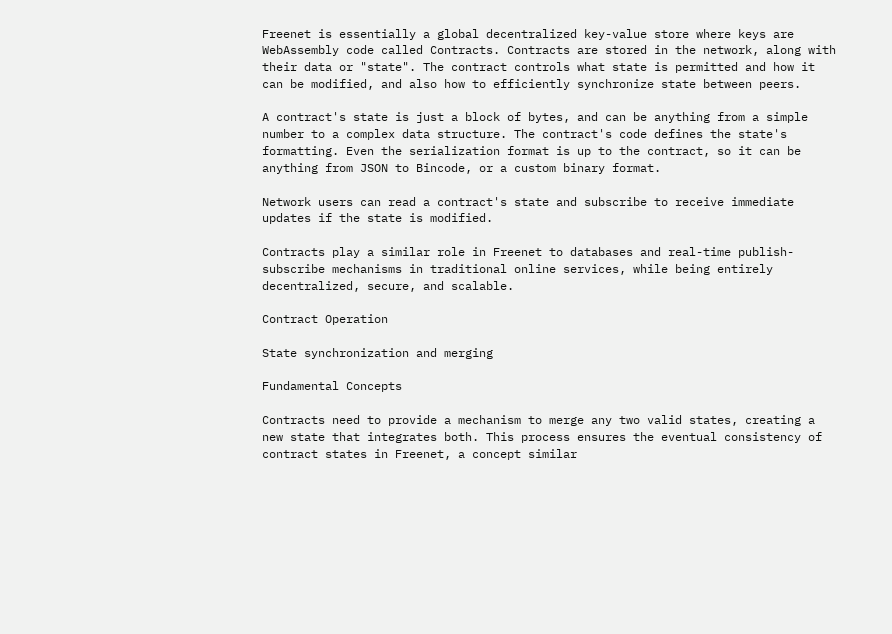Freenet is essentially a global decentralized key-value store where keys are WebAssembly code called Contracts. Contracts are stored in the network, along with their data or "state". The contract controls what state is permitted and how it can be modified, and also how to efficiently synchronize state between peers.

A contract's state is just a block of bytes, and can be anything from a simple number to a complex data structure. The contract's code defines the state's formatting. Even the serialization format is up to the contract, so it can be anything from JSON to Bincode, or a custom binary format.

Network users can read a contract's state and subscribe to receive immediate updates if the state is modified.

Contracts play a similar role in Freenet to databases and real-time publish-subscribe mechanisms in traditional online services, while being entirely decentralized, secure, and scalable.

Contract Operation

State synchronization and merging

Fundamental Concepts

Contracts need to provide a mechanism to merge any two valid states, creating a new state that integrates both. This process ensures the eventual consistency of contract states in Freenet, a concept similar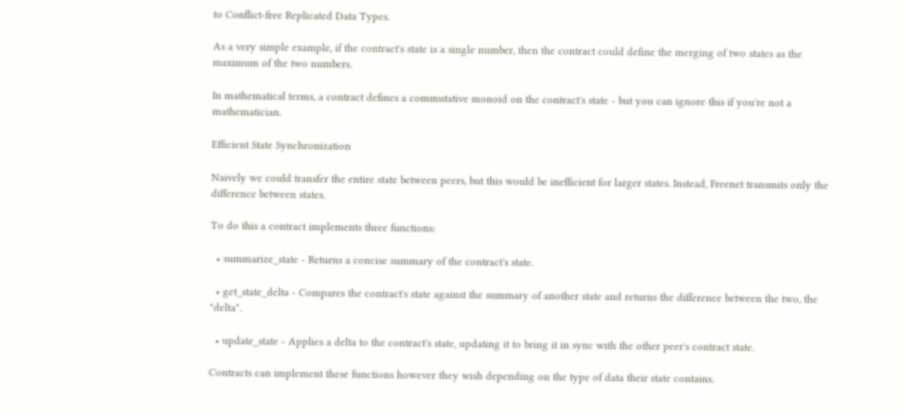to Conflict-free Replicated Data Types.

As a very simple example, if the contract's state is a single number, then the contract could define the merging of two states as the maximum of the two numbers.

In mathematical terms, a contract defines a commutative monoid on the contract's state - but you can ignore this if you're not a mathematician.

Efficient State Synchronization

Naively we could transfer the entire state between peers, but this would be inefficient for larger states. Instead, Freenet transmits only the difference between states.

To do this a contract implements three functions:

  • summarize_state - Returns a concise summary of the contract's state.

  • get_state_delta - Compares the contract's state against the summary of another state and returns the difference between the two, the "delta".

  • update_state - Applies a delta to the contract's state, updating it to bring it in sync with the other peer's contract state.

Contracts can implement these functions however they wish depending on the type of data their state contains.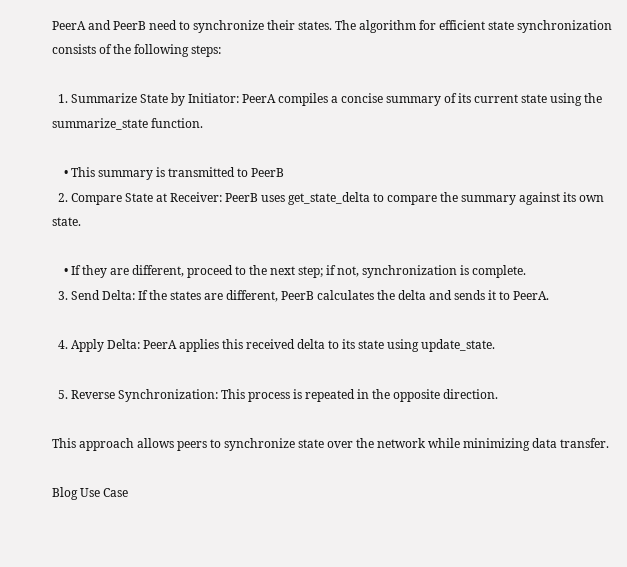PeerA and PeerB need to synchronize their states. The algorithm for efficient state synchronization consists of the following steps:

  1. Summarize State by Initiator: PeerA compiles a concise summary of its current state using the summarize_state function.

    • This summary is transmitted to PeerB
  2. Compare State at Receiver: PeerB uses get_state_delta to compare the summary against its own state.

    • If they are different, proceed to the next step; if not, synchronization is complete.
  3. Send Delta: If the states are different, PeerB calculates the delta and sends it to PeerA.

  4. Apply Delta: PeerA applies this received delta to its state using update_state.

  5. Reverse Synchronization: This process is repeated in the opposite direction.

This approach allows peers to synchronize state over the network while minimizing data transfer.

Blog Use Case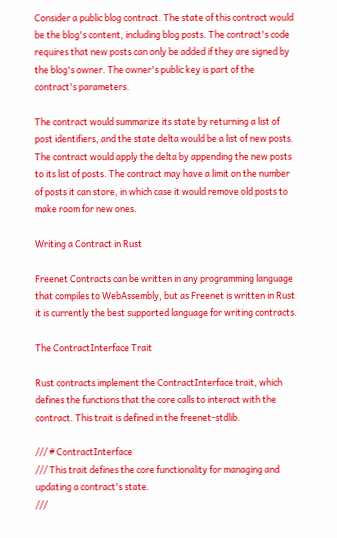Consider a public blog contract. The state of this contract would be the blog's content, including blog posts. The contract's code requires that new posts can only be added if they are signed by the blog's owner. The owner's public key is part of the contract's parameters.

The contract would summarize its state by returning a list of post identifiers, and the state delta would be a list of new posts. The contract would apply the delta by appending the new posts to its list of posts. The contract may have a limit on the number of posts it can store, in which case it would remove old posts to make room for new ones.

Writing a Contract in Rust

Freenet Contracts can be written in any programming language that compiles to WebAssembly, but as Freenet is written in Rust it is currently the best supported language for writing contracts.

The ContractInterface Trait

Rust contracts implement the ContractInterface trait, which defines the functions that the core calls to interact with the contract. This trait is defined in the freenet-stdlib.

/// # ContractInterface
/// This trait defines the core functionality for managing and updating a contract's state.
///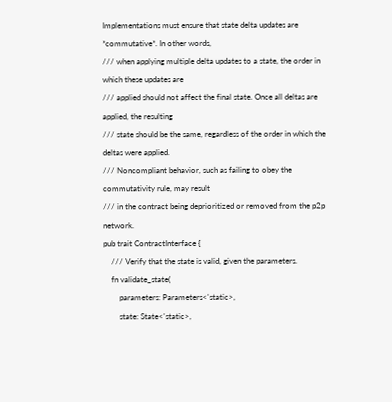Implementations must ensure that state delta updates are *commutative*. In other words,
/// when applying multiple delta updates to a state, the order in which these updates are
/// applied should not affect the final state. Once all deltas are applied, the resulting
/// state should be the same, regardless of the order in which the deltas were applied.
/// Noncompliant behavior, such as failing to obey the commutativity rule, may result
/// in the contract being deprioritized or removed from the p2p network.
pub trait ContractInterface {
    /// Verify that the state is valid, given the parameters.
    fn validate_state(
        parameters: Parameters<'static>,
        state: State<'static>,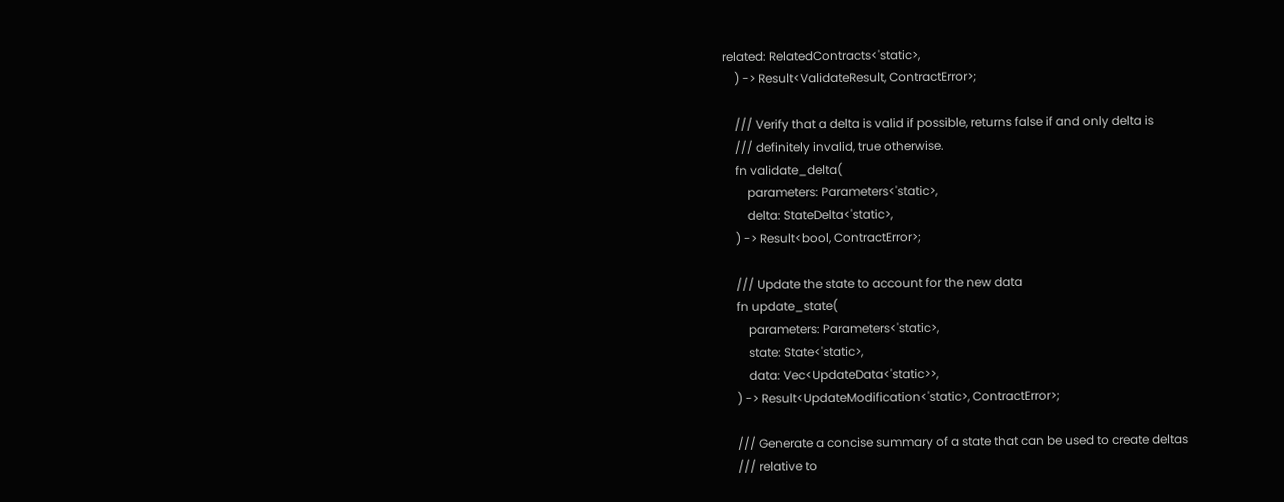related: RelatedContracts<'static>,
    ) -> Result<ValidateResult, ContractError>;

    /// Verify that a delta is valid if possible, returns false if and only delta is
    /// definitely invalid, true otherwise.
    fn validate_delta(
        parameters: Parameters<'static>,
        delta: StateDelta<'static>,
    ) -> Result<bool, ContractError>;

    /// Update the state to account for the new data
    fn update_state(
        parameters: Parameters<'static>,
        state: State<'static>,
        data: Vec<UpdateData<'static>>,
    ) -> Result<UpdateModification<'static>, ContractError>;

    /// Generate a concise summary of a state that can be used to create deltas
    /// relative to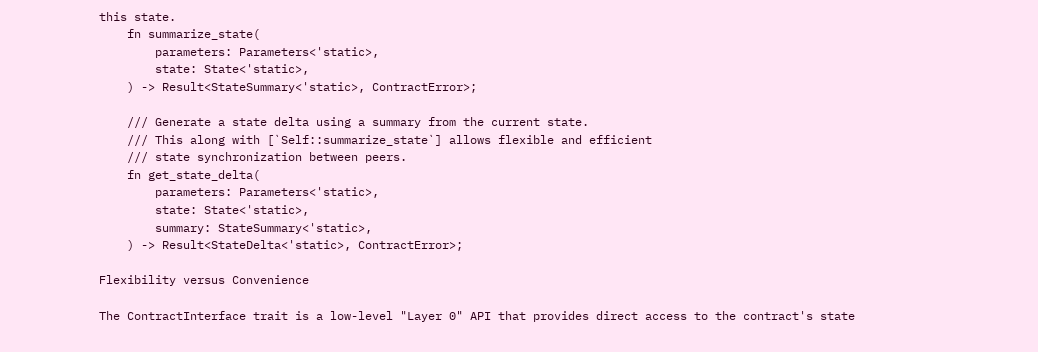this state.
    fn summarize_state(
        parameters: Parameters<'static>,
        state: State<'static>,
    ) -> Result<StateSummary<'static>, ContractError>;

    /// Generate a state delta using a summary from the current state.
    /// This along with [`Self::summarize_state`] allows flexible and efficient
    /// state synchronization between peers.
    fn get_state_delta(
        parameters: Parameters<'static>,
        state: State<'static>,
        summary: StateSummary<'static>,
    ) -> Result<StateDelta<'static>, ContractError>;

Flexibility versus Convenience

The ContractInterface trait is a low-level "Layer 0" API that provides direct access to the contract's state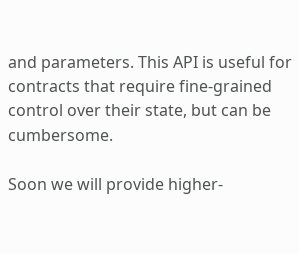and parameters. This API is useful for contracts that require fine-grained control over their state, but can be cumbersome.

Soon we will provide higher-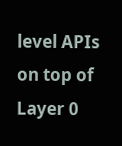level APIs on top of Layer 0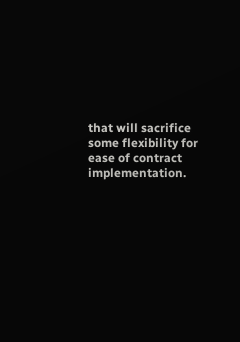that will sacrifice some flexibility for ease of contract implementation.